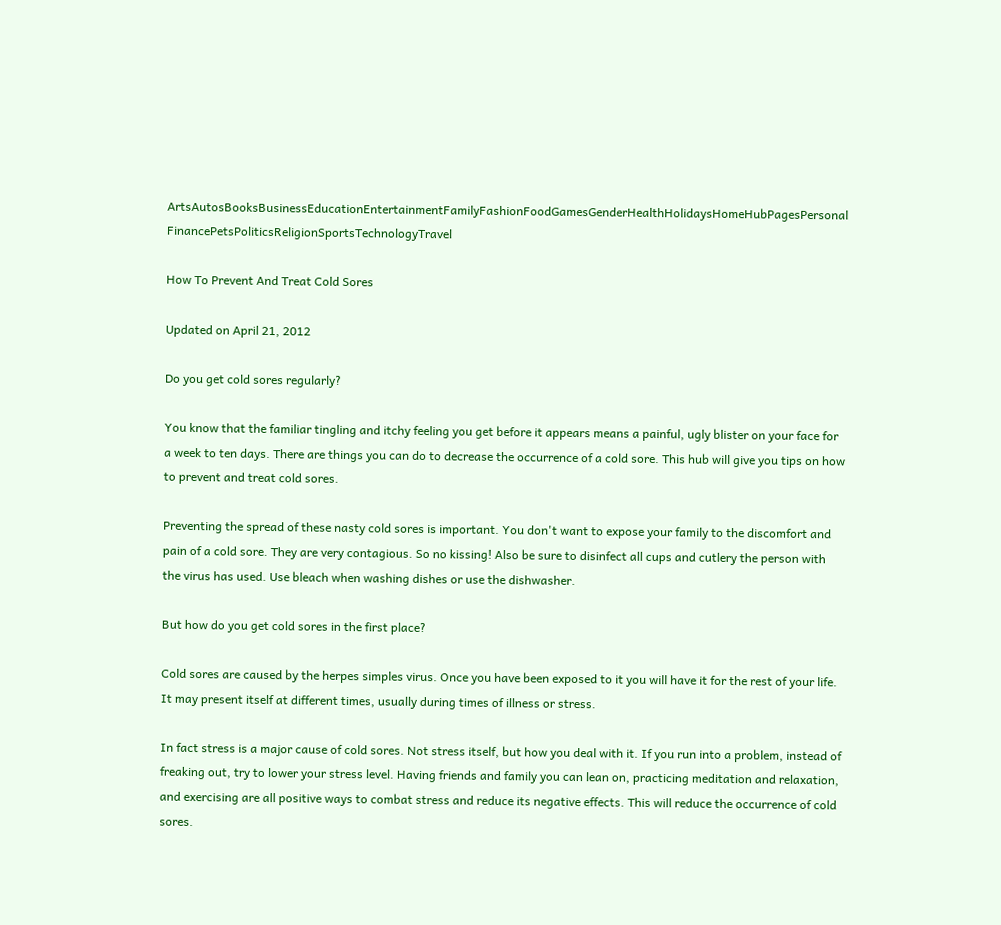ArtsAutosBooksBusinessEducationEntertainmentFamilyFashionFoodGamesGenderHealthHolidaysHomeHubPagesPersonal FinancePetsPoliticsReligionSportsTechnologyTravel

How To Prevent And Treat Cold Sores

Updated on April 21, 2012

Do you get cold sores regularly?

You know that the familiar tingling and itchy feeling you get before it appears means a painful, ugly blister on your face for a week to ten days. There are things you can do to decrease the occurrence of a cold sore. This hub will give you tips on how to prevent and treat cold sores.

Preventing the spread of these nasty cold sores is important. You don't want to expose your family to the discomfort and pain of a cold sore. They are very contagious. So no kissing! Also be sure to disinfect all cups and cutlery the person with the virus has used. Use bleach when washing dishes or use the dishwasher.

But how do you get cold sores in the first place?

Cold sores are caused by the herpes simples virus. Once you have been exposed to it you will have it for the rest of your life. It may present itself at different times, usually during times of illness or stress.

In fact stress is a major cause of cold sores. Not stress itself, but how you deal with it. If you run into a problem, instead of freaking out, try to lower your stress level. Having friends and family you can lean on, practicing meditation and relaxation, and exercising are all positive ways to combat stress and reduce its negative effects. This will reduce the occurrence of cold sores.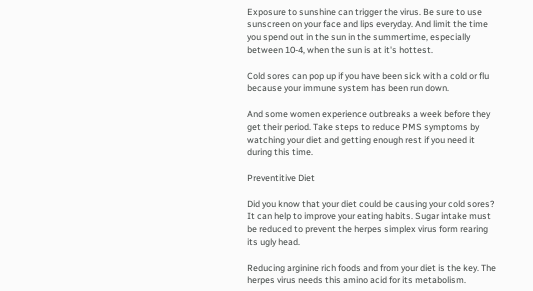Exposure to sunshine can trigger the virus. Be sure to use sunscreen on your face and lips everyday. And limit the time you spend out in the sun in the summertime, especially between 10-4, when the sun is at it's hottest.

Cold sores can pop up if you have been sick with a cold or flu because your immune system has been run down.

And some women experience outbreaks a week before they get their period. Take steps to reduce PMS symptoms by watching your diet and getting enough rest if you need it during this time.

Preventitive Diet

Did you know that your diet could be causing your cold sores? It can help to improve your eating habits. Sugar intake must be reduced to prevent the herpes simplex virus form rearing its ugly head.

Reducing arginine rich foods and from your diet is the key. The herpes virus needs this amino acid for its metabolism.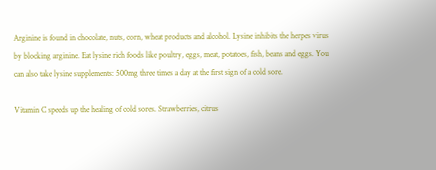Arginine is found in chocolate, nuts, corn, wheat products and alcohol. Lysine inhibits the herpes virus by blocking arginine. Eat lysine rich foods like poultry, eggs, meat, potatoes, fish, beans and eggs. You can also take lysine supplements: 500mg three times a day at the first sign of a cold sore.

Vitamin C speeds up the healing of cold sores. Strawberries, citrus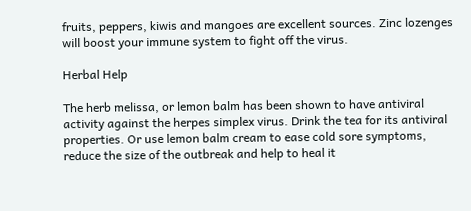fruits, peppers, kiwis and mangoes are excellent sources. Zinc lozenges will boost your immune system to fight off the virus.

Herbal Help

The herb melissa, or lemon balm has been shown to have antiviral activity against the herpes simplex virus. Drink the tea for its antiviral properties. Or use lemon balm cream to ease cold sore symptoms, reduce the size of the outbreak and help to heal it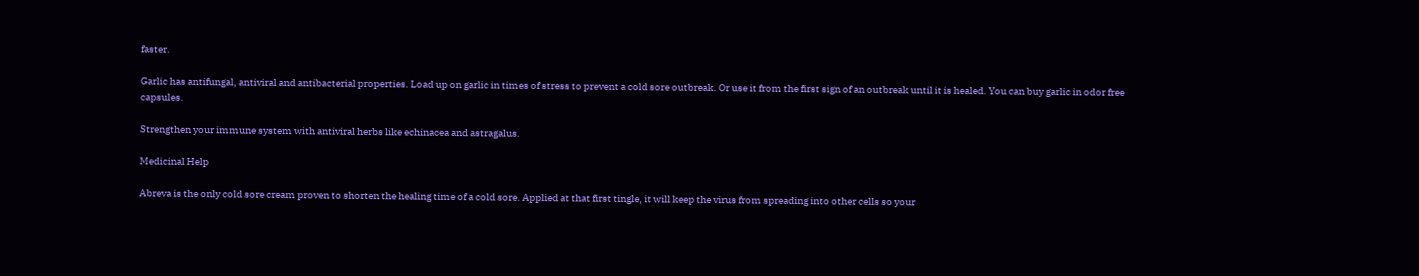faster.

Garlic has antifungal, antiviral and antibacterial properties. Load up on garlic in times of stress to prevent a cold sore outbreak. Or use it from the first sign of an outbreak until it is healed. You can buy garlic in odor free capsules.

Strengthen your immune system with antiviral herbs like echinacea and astragalus.

Medicinal Help

Abreva is the only cold sore cream proven to shorten the healing time of a cold sore. Applied at that first tingle, it will keep the virus from spreading into other cells so your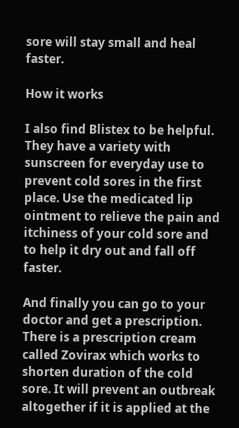sore will stay small and heal faster.

How it works

I also find Blistex to be helpful. They have a variety with sunscreen for everyday use to prevent cold sores in the first place. Use the medicated lip ointment to relieve the pain and itchiness of your cold sore and to help it dry out and fall off faster.

And finally you can go to your doctor and get a prescription. There is a prescription cream called Zovirax which works to shorten duration of the cold sore. It will prevent an outbreak altogether if it is applied at the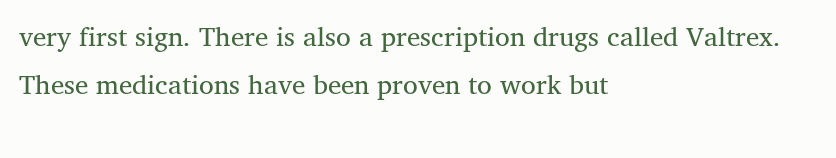very first sign. There is also a prescription drugs called Valtrex. These medications have been proven to work but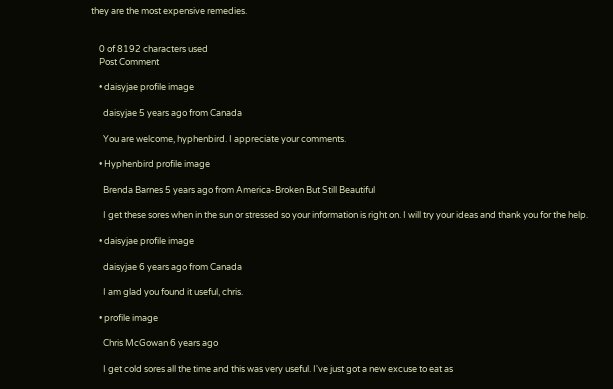they are the most expensive remedies.


    0 of 8192 characters used
    Post Comment

    • daisyjae profile image

      daisyjae 5 years ago from Canada

      You are welcome, hyphenbird. I appreciate your comments.

    • Hyphenbird profile image

      Brenda Barnes 5 years ago from America-Broken But Still Beautiful

      I get these sores when in the sun or stressed so your information is right on. I will try your ideas and thank you for the help.

    • daisyjae profile image

      daisyjae 6 years ago from Canada

      I am glad you found it useful, chris.

    • profile image

      Chris McGowan 6 years ago

      I get cold sores all the time and this was very useful. I've just got a new excuse to eat as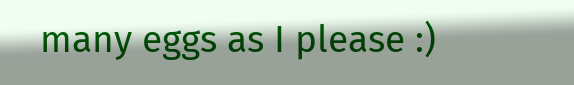many eggs as I please :)